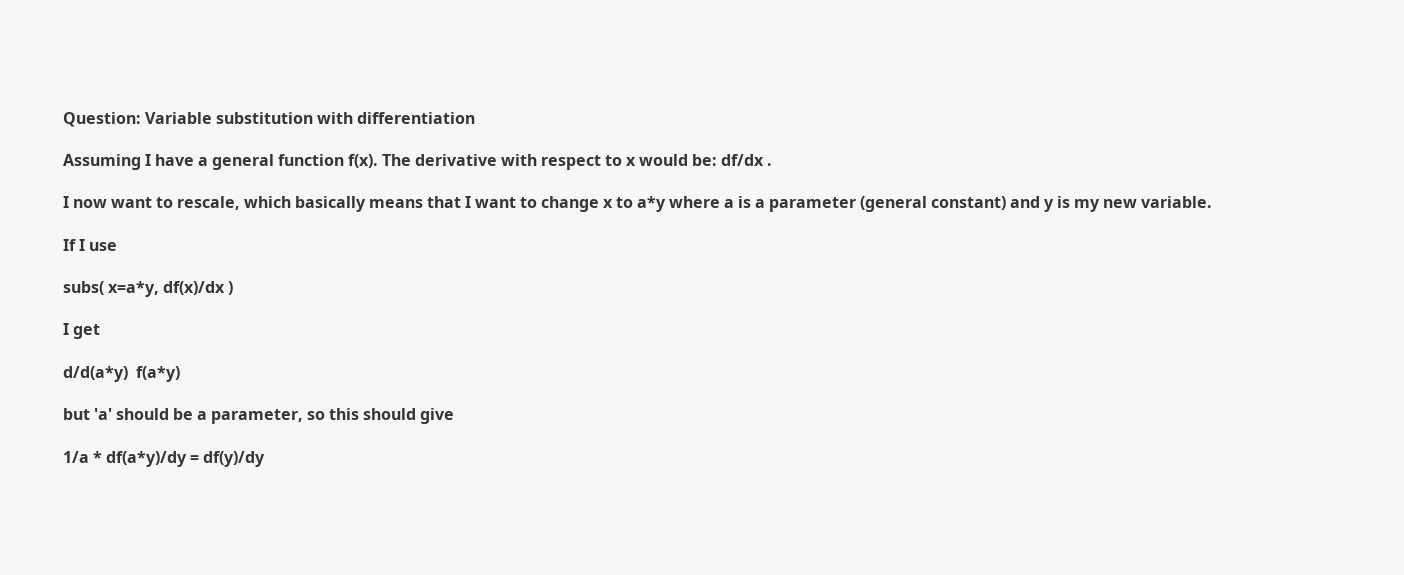Question: Variable substitution with differentiation

Assuming I have a general function f(x). The derivative with respect to x would be: df/dx .

I now want to rescale, which basically means that I want to change x to a*y where a is a parameter (general constant) and y is my new variable.

If I use

subs( x=a*y, df(x)/dx )

I get

d/d(a*y)  f(a*y)

but 'a' should be a parameter, so this should give

1/a * df(a*y)/dy = df(y)/dy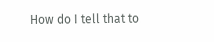How do I tell that to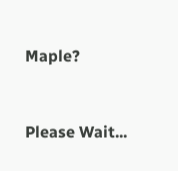Maple?


Please Wait...